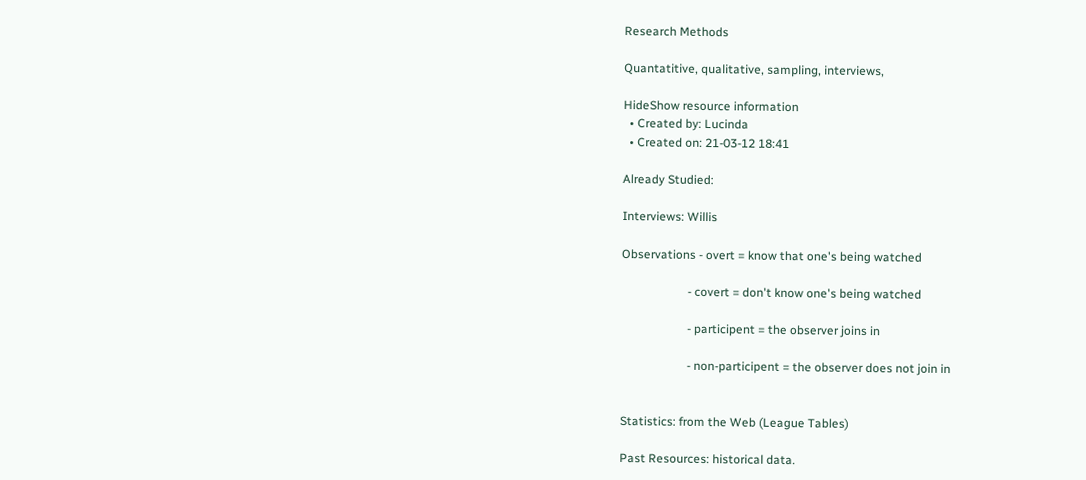Research Methods

Quantatitive, qualitative, sampling, interviews,

HideShow resource information
  • Created by: Lucinda
  • Created on: 21-03-12 18:41

Already Studied:

Interviews: Willis

Observations - overt = know that one's being watched

                      - covert = don't know one's being watched

                      - participent = the observer joins in

                      - non-participent = the observer does not join in


Statistics: from the Web (League Tables)

Past Resources: historical data.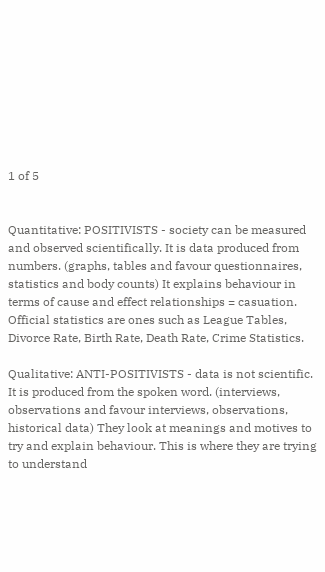1 of 5


Quantitative: POSITIVISTS - society can be measured and observed scientifically. It is data produced from numbers. (graphs, tables and favour questionnaires, statistics and body counts) It explains behaviour in terms of cause and effect relationships = casuation. Official statistics are ones such as League Tables, Divorce Rate, Birth Rate, Death Rate, Crime Statistics.

Qualitative: ANTI-POSITIVISTS - data is not scientific. It is produced from the spoken word. (interviews, observations and favour interviews, observations, historical data) They look at meanings and motives to try and explain behaviour. This is where they are trying to understand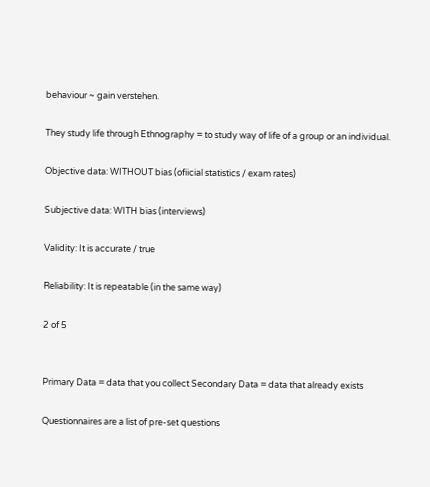behaviour ~ gain verstehen.

They study life through Ethnography = to study way of life of a group or an individual.

Objective data: WITHOUT bias (ofiicial statistics / exam rates)

Subjective data: WITH bias (interviews)

Validity: It is accurate / true

Reliability: It is repeatable (in the same way)

2 of 5


Primary Data = data that you collect Secondary Data = data that already exists

Questionnaires are a list of pre-set questions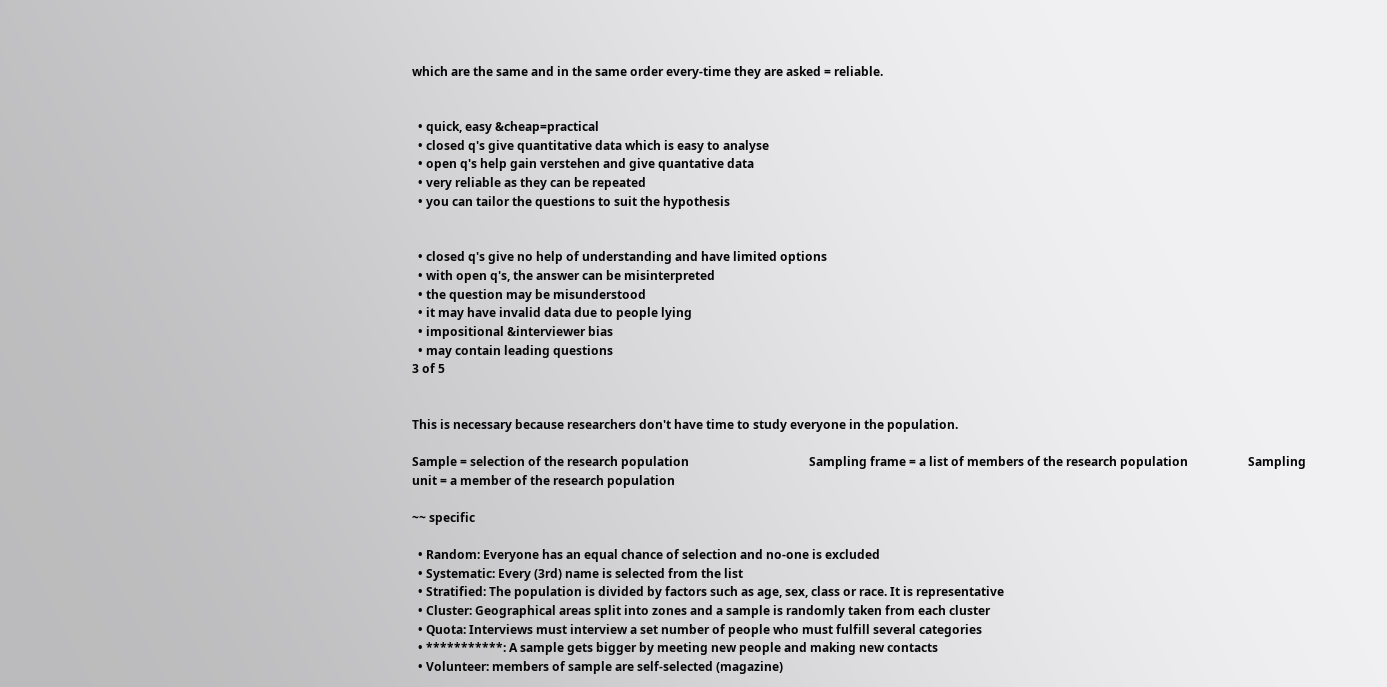which are the same and in the same order every-time they are asked = reliable.


  • quick, easy &cheap=practical
  • closed q's give quantitative data which is easy to analyse
  • open q's help gain verstehen and give quantative data
  • very reliable as they can be repeated
  • you can tailor the questions to suit the hypothesis


  • closed q's give no help of understanding and have limited options
  • with open q's, the answer can be misinterpreted
  • the question may be misunderstood
  • it may have invalid data due to people lying
  • impositional &interviewer bias
  • may contain leading questions
3 of 5


This is necessary because researchers don't have time to study everyone in the population.

Sample = selection of the research population                                        Sampling frame = a list of members of the research population                    Sampling unit = a member of the research population

~~ specific

  • Random: Everyone has an equal chance of selection and no-one is excluded
  • Systematic: Every (3rd) name is selected from the list
  • Stratified: The population is divided by factors such as age, sex, class or race. It is representative
  • Cluster: Geographical areas split into zones and a sample is randomly taken from each cluster
  • Quota: Interviews must interview a set number of people who must fulfill several categories
  • ***********: A sample gets bigger by meeting new people and making new contacts
  • Volunteer: members of sample are self-selected (magazine)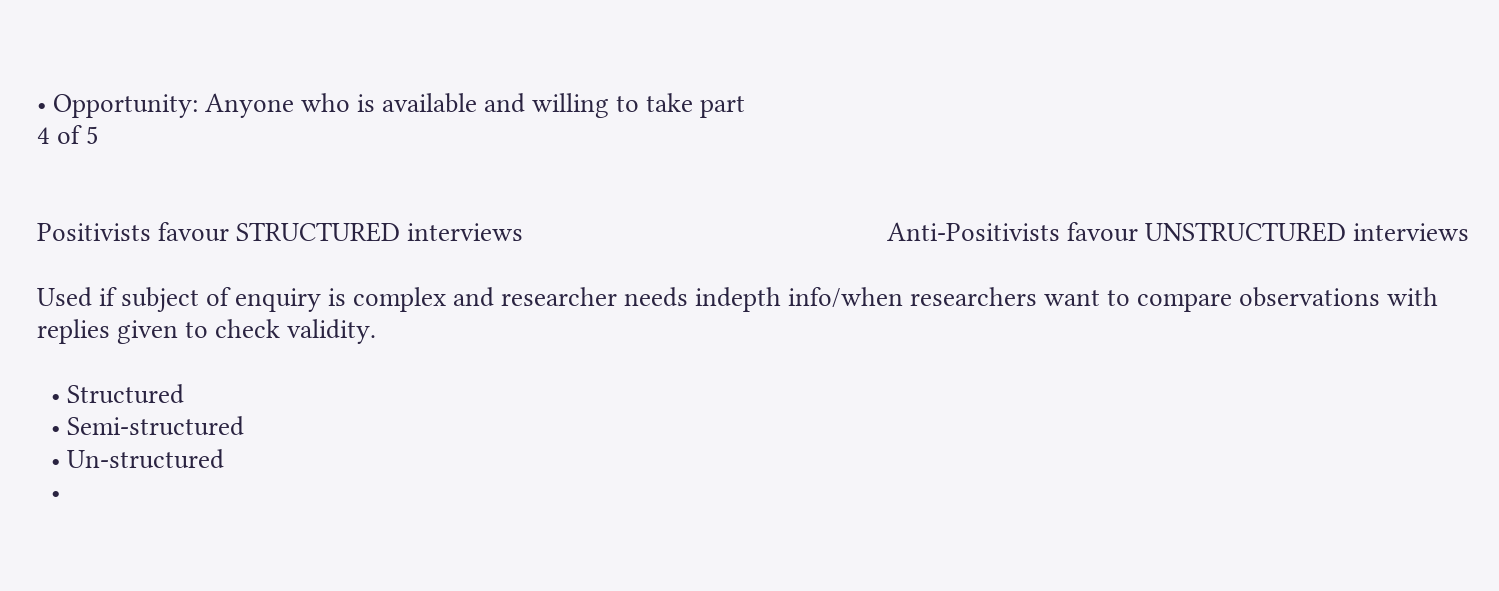• Opportunity: Anyone who is available and willing to take part
4 of 5


Positivists favour STRUCTURED interviews                                                    Anti-Positivists favour UNSTRUCTURED interviews

Used if subject of enquiry is complex and researcher needs indepth info/when researchers want to compare observations with replies given to check validity.

  • Structured
  • Semi-structured
  • Un-structured
  •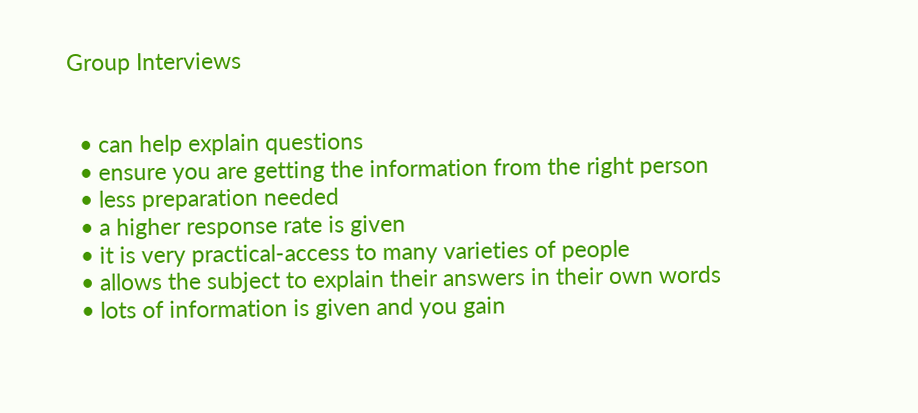Group Interviews


  • can help explain questions
  • ensure you are getting the information from the right person
  • less preparation needed
  • a higher response rate is given
  • it is very practical-access to many varieties of people
  • allows the subject to explain their answers in their own words
  • lots of information is given and you gain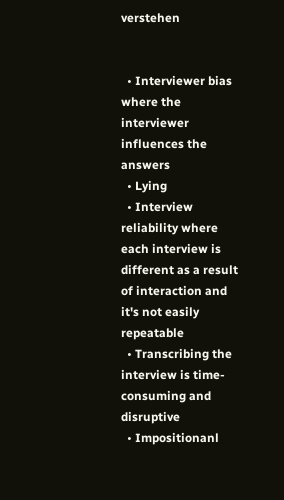verstehen


  • Interviewer bias where the interviewer influences the answers
  • Lying
  • Interview reliability where each interview is different as a result of interaction and it's not easily repeatable
  • Transcribing the interview is time-consuming and disruptive
  • Impositionanl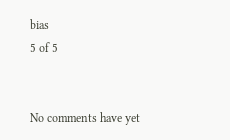bias
5 of 5


No comments have yet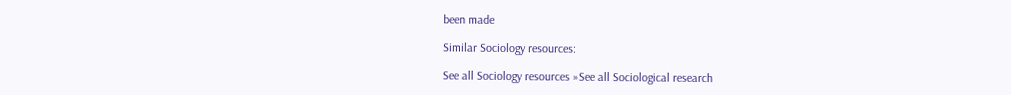been made

Similar Sociology resources:

See all Sociology resources »See all Sociological research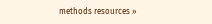methods resources »